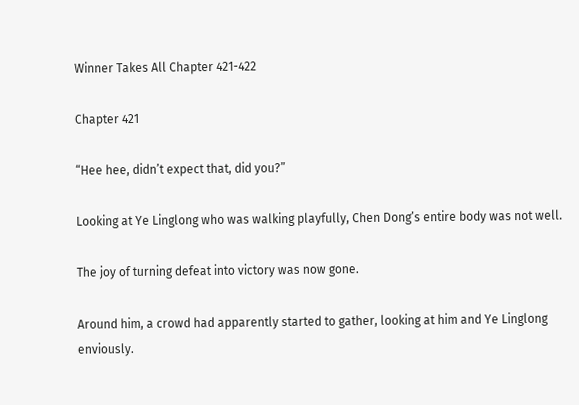Winner Takes All Chapter 421-422

Chapter 421

“Hee hee, didn’t expect that, did you?”

Looking at Ye Linglong who was walking playfully, Chen Dong’s entire body was not well.

The joy of turning defeat into victory was now gone.

Around him, a crowd had apparently started to gather, looking at him and Ye Linglong enviously.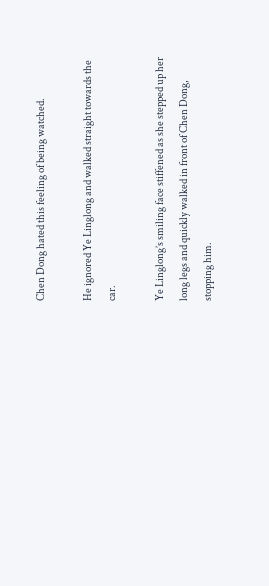Chen Dong hated this feeling of being watched.

He ignored Ye Linglong and walked straight towards the car.

Ye Linglong’s smiling face stiffened as she stepped up her long legs and quickly walked in front of Chen Dong, stopping him.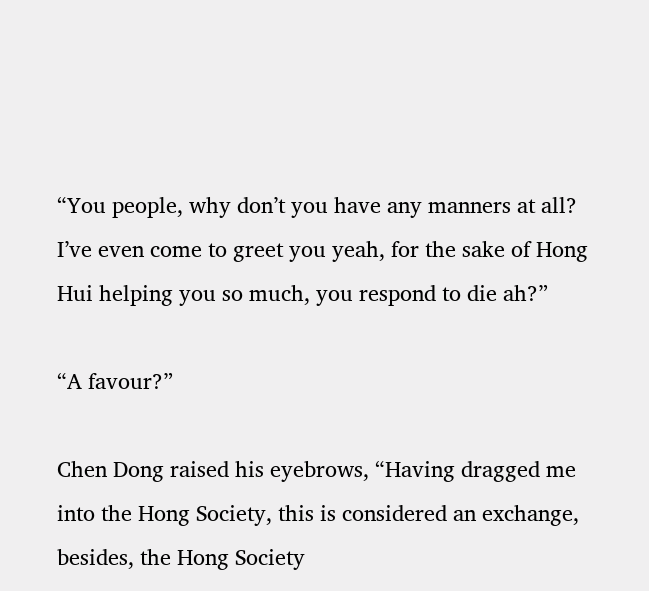“You people, why don’t you have any manners at all? I’ve even come to greet you yeah, for the sake of Hong Hui helping you so much, you respond to die ah?”

“A favour?”

Chen Dong raised his eyebrows, “Having dragged me into the Hong Society, this is considered an exchange, besides, the Hong Society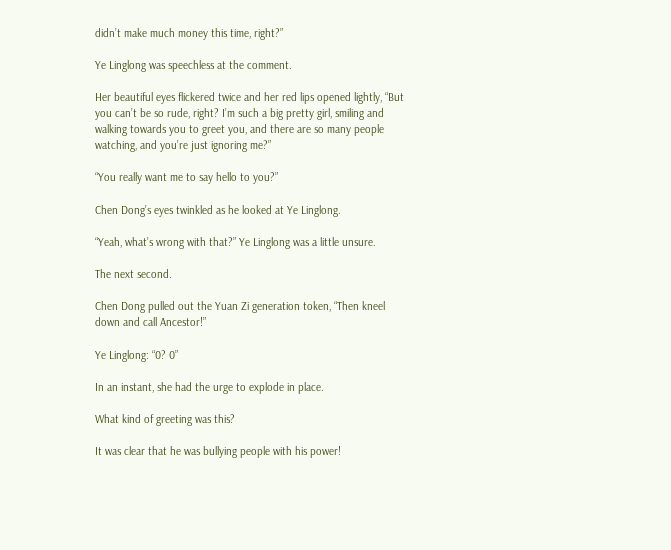didn’t make much money this time, right?”

Ye Linglong was speechless at the comment.

Her beautiful eyes flickered twice and her red lips opened lightly, “But you can’t be so rude, right? I’m such a big pretty girl, smiling and walking towards you to greet you, and there are so many people watching, and you’re just ignoring me?”

“You really want me to say hello to you?”

Chen Dong’s eyes twinkled as he looked at Ye Linglong.

“Yeah, what’s wrong with that?” Ye Linglong was a little unsure.

The next second.

Chen Dong pulled out the Yuan Zi generation token, “Then kneel down and call Ancestor!”

Ye Linglong: “0? 0”

In an instant, she had the urge to explode in place.

What kind of greeting was this?

It was clear that he was bullying people with his power!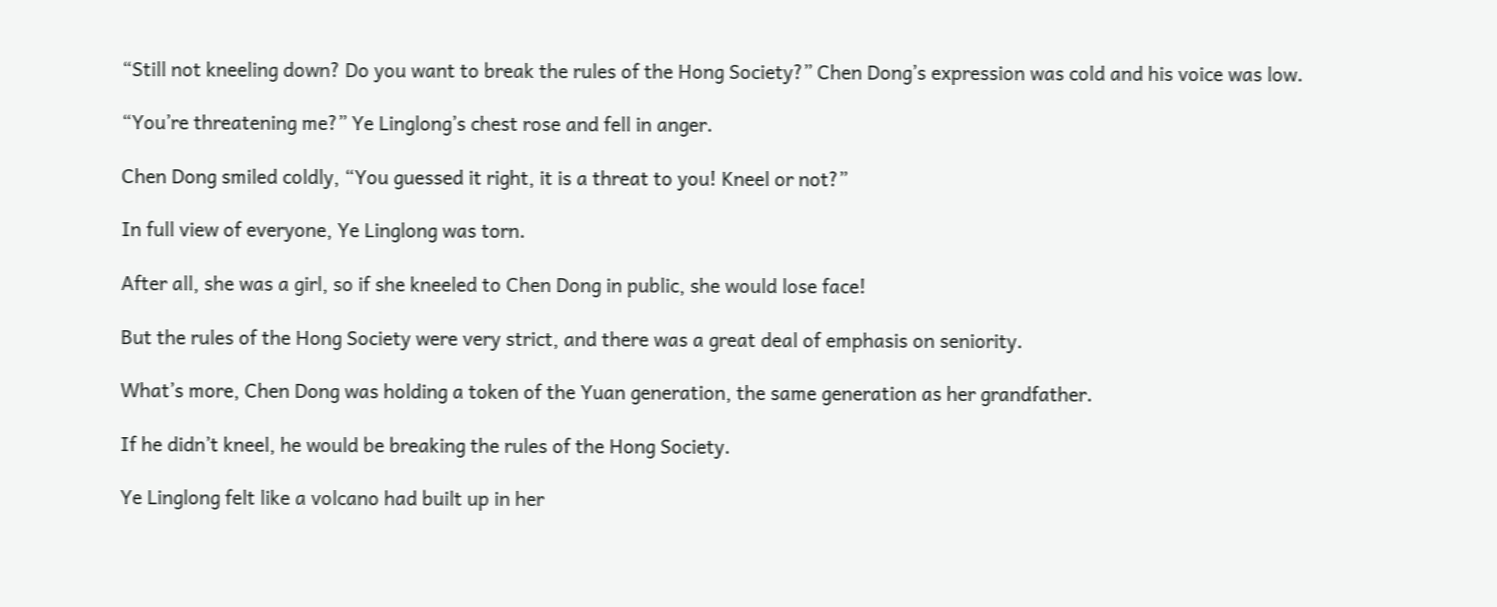“Still not kneeling down? Do you want to break the rules of the Hong Society?” Chen Dong’s expression was cold and his voice was low.

“You’re threatening me?” Ye Linglong’s chest rose and fell in anger.

Chen Dong smiled coldly, “You guessed it right, it is a threat to you! Kneel or not?”

In full view of everyone, Ye Linglong was torn.

After all, she was a girl, so if she kneeled to Chen Dong in public, she would lose face!

But the rules of the Hong Society were very strict, and there was a great deal of emphasis on seniority.

What’s more, Chen Dong was holding a token of the Yuan generation, the same generation as her grandfather.

If he didn’t kneel, he would be breaking the rules of the Hong Society.

Ye Linglong felt like a volcano had built up in her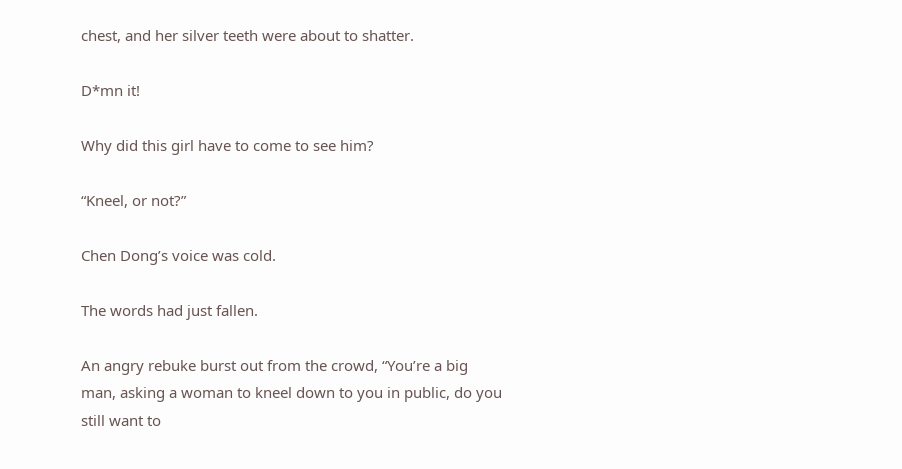chest, and her silver teeth were about to shatter.

D*mn it!

Why did this girl have to come to see him?

“Kneel, or not?”

Chen Dong’s voice was cold.

The words had just fallen.

An angry rebuke burst out from the crowd, “You’re a big man, asking a woman to kneel down to you in public, do you still want to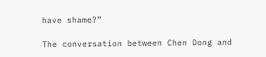have shame?”

The conversation between Chen Dong and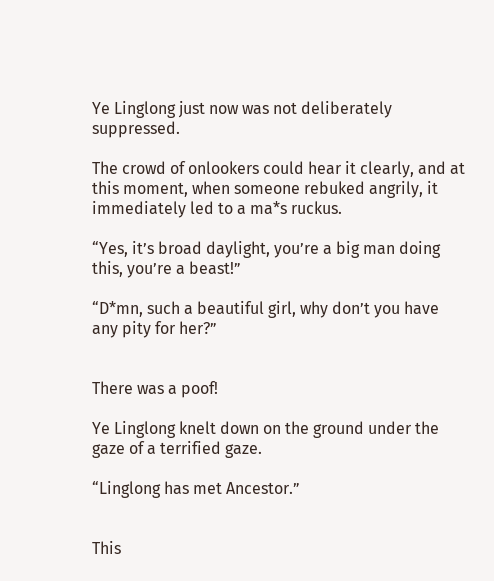Ye Linglong just now was not deliberately suppressed.

The crowd of onlookers could hear it clearly, and at this moment, when someone rebuked angrily, it immediately led to a ma*s ruckus.

“Yes, it’s broad daylight, you’re a big man doing this, you’re a beast!”

“D*mn, such a beautiful girl, why don’t you have any pity for her?”


There was a poof!

Ye Linglong knelt down on the ground under the gaze of a terrified gaze.

“Linglong has met Ancestor.”


This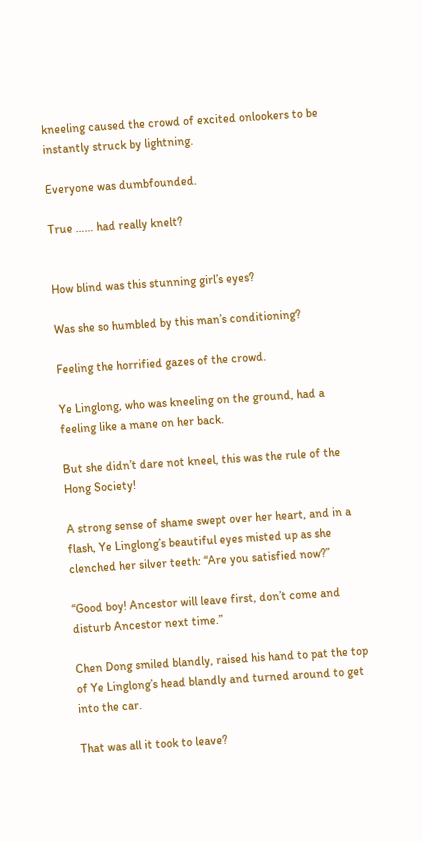kneeling caused the crowd of excited onlookers to be instantly struck by lightning.

Everyone was dumbfounded.

True …… had really knelt?


How blind was this stunning girl’s eyes?

Was she so humbled by this man’s conditioning?

Feeling the horrified gazes of the crowd.

Ye Linglong, who was kneeling on the ground, had a feeling like a mane on her back.

But she didn’t dare not kneel, this was the rule of the Hong Society!

A strong sense of shame swept over her heart, and in a flash, Ye Linglong’s beautiful eyes misted up as she clenched her silver teeth: “Are you satisfied now?”

“Good boy! Ancestor will leave first, don’t come and disturb Ancestor next time.”

Chen Dong smiled blandly, raised his hand to pat the top of Ye Linglong’s head blandly and turned around to get into the car.

That was all it took to leave?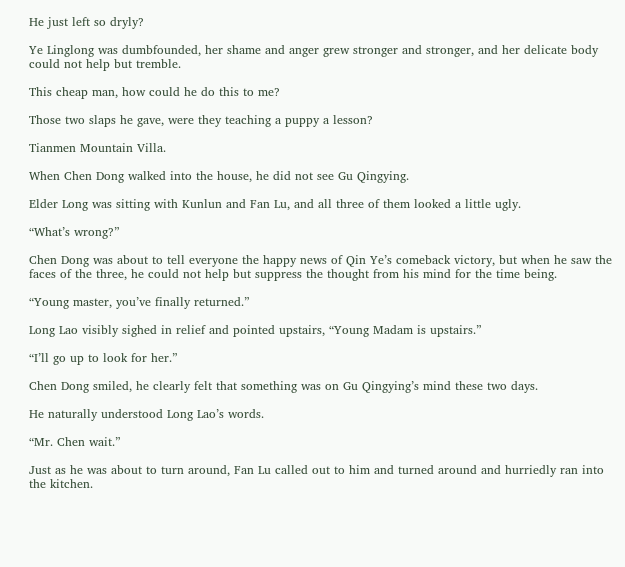He just left so dryly?

Ye Linglong was dumbfounded, her shame and anger grew stronger and stronger, and her delicate body could not help but tremble.

This cheap man, how could he do this to me?

Those two slaps he gave, were they teaching a puppy a lesson?

Tianmen Mountain Villa.

When Chen Dong walked into the house, he did not see Gu Qingying.

Elder Long was sitting with Kunlun and Fan Lu, and all three of them looked a little ugly.

“What’s wrong?”

Chen Dong was about to tell everyone the happy news of Qin Ye’s comeback victory, but when he saw the faces of the three, he could not help but suppress the thought from his mind for the time being.

“Young master, you’ve finally returned.”

Long Lao visibly sighed in relief and pointed upstairs, “Young Madam is upstairs.”

“I’ll go up to look for her.”

Chen Dong smiled, he clearly felt that something was on Gu Qingying’s mind these two days.

He naturally understood Long Lao’s words.

“Mr. Chen wait.”

Just as he was about to turn around, Fan Lu called out to him and turned around and hurriedly ran into the kitchen.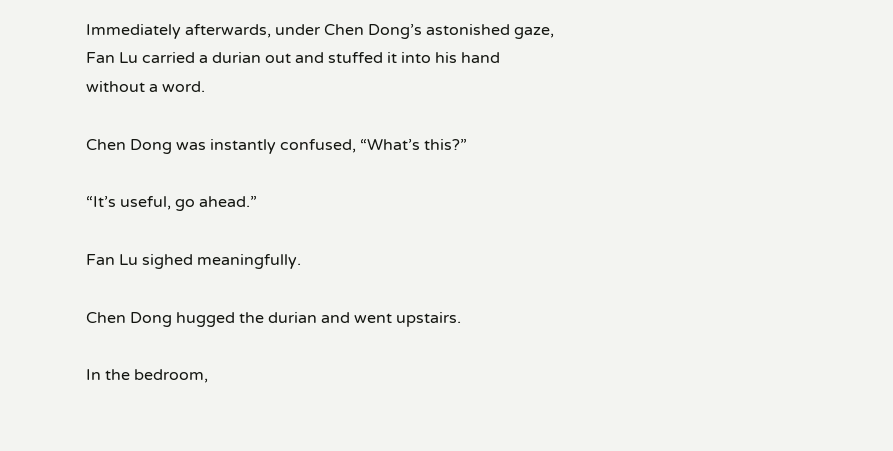Immediately afterwards, under Chen Dong’s astonished gaze, Fan Lu carried a durian out and stuffed it into his hand without a word.

Chen Dong was instantly confused, “What’s this?”

“It’s useful, go ahead.”

Fan Lu sighed meaningfully.

Chen Dong hugged the durian and went upstairs.

In the bedroom,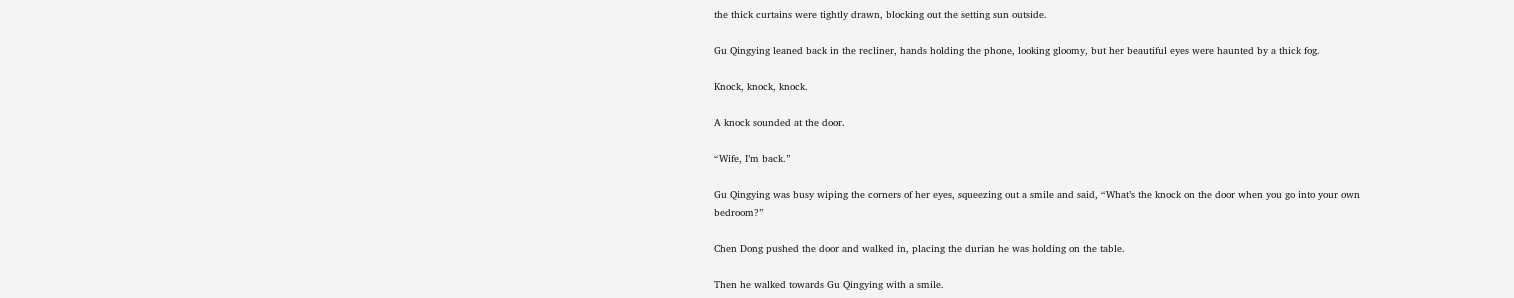the thick curtains were tightly drawn, blocking out the setting sun outside.

Gu Qingying leaned back in the recliner, hands holding the phone, looking gloomy, but her beautiful eyes were haunted by a thick fog.

Knock, knock, knock.

A knock sounded at the door.

“Wife, I’m back.”

Gu Qingying was busy wiping the corners of her eyes, squeezing out a smile and said, “What’s the knock on the door when you go into your own bedroom?”

Chen Dong pushed the door and walked in, placing the durian he was holding on the table.

Then he walked towards Gu Qingying with a smile.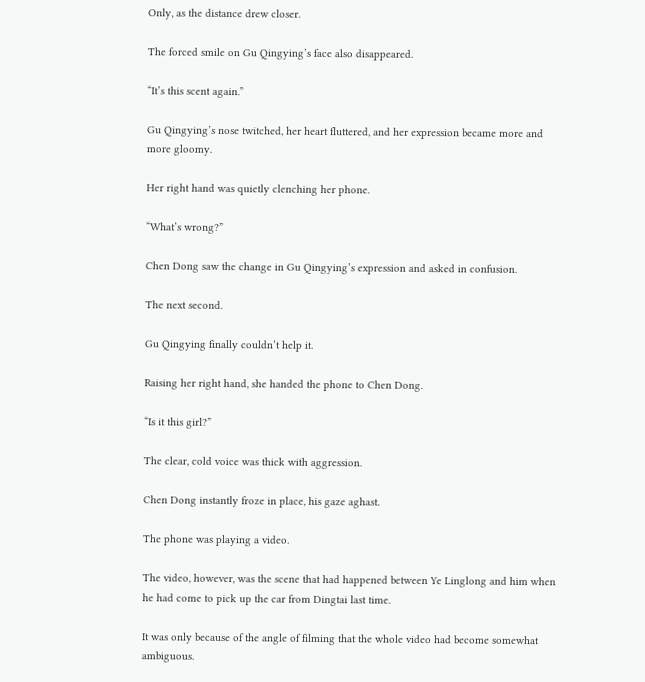Only, as the distance drew closer.

The forced smile on Gu Qingying’s face also disappeared.

“It’s this scent again.”

Gu Qingying’s nose twitched, her heart fluttered, and her expression became more and more gloomy.

Her right hand was quietly clenching her phone.

“What’s wrong?”

Chen Dong saw the change in Gu Qingying’s expression and asked in confusion.

The next second.

Gu Qingying finally couldn’t help it.

Raising her right hand, she handed the phone to Chen Dong.

“Is it this girl?”

The clear, cold voice was thick with aggression.

Chen Dong instantly froze in place, his gaze aghast.

The phone was playing a video.

The video, however, was the scene that had happened between Ye Linglong and him when he had come to pick up the car from Dingtai last time.

It was only because of the angle of filming that the whole video had become somewhat ambiguous.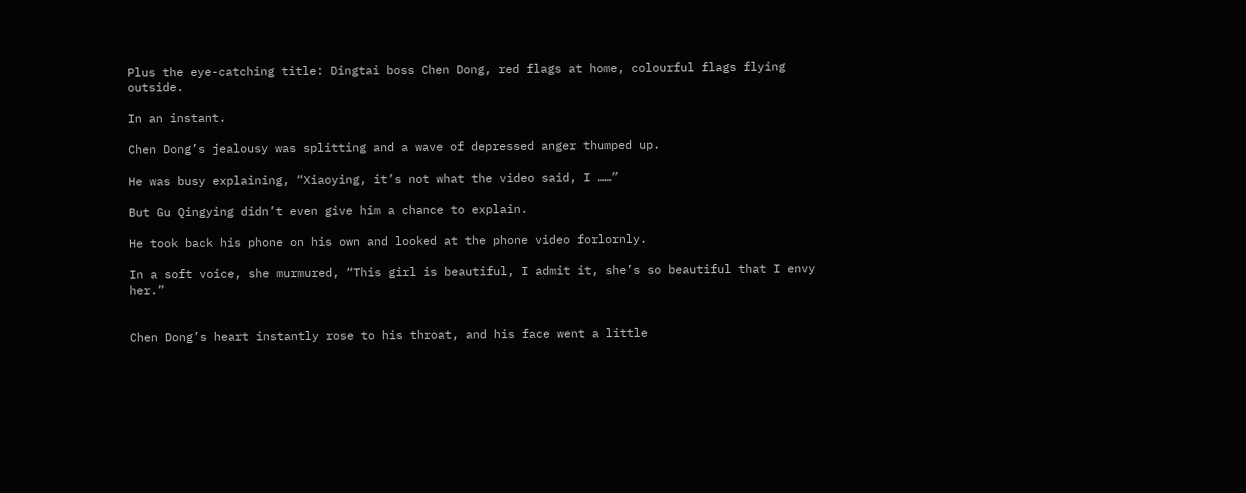Plus the eye-catching title: Dingtai boss Chen Dong, red flags at home, colourful flags flying outside.

In an instant.

Chen Dong’s jealousy was splitting and a wave of depressed anger thumped up.

He was busy explaining, “Xiaoying, it’s not what the video said, I ……”

But Gu Qingying didn’t even give him a chance to explain.

He took back his phone on his own and looked at the phone video forlornly.

In a soft voice, she murmured, “This girl is beautiful, I admit it, she’s so beautiful that I envy her.”


Chen Dong’s heart instantly rose to his throat, and his face went a little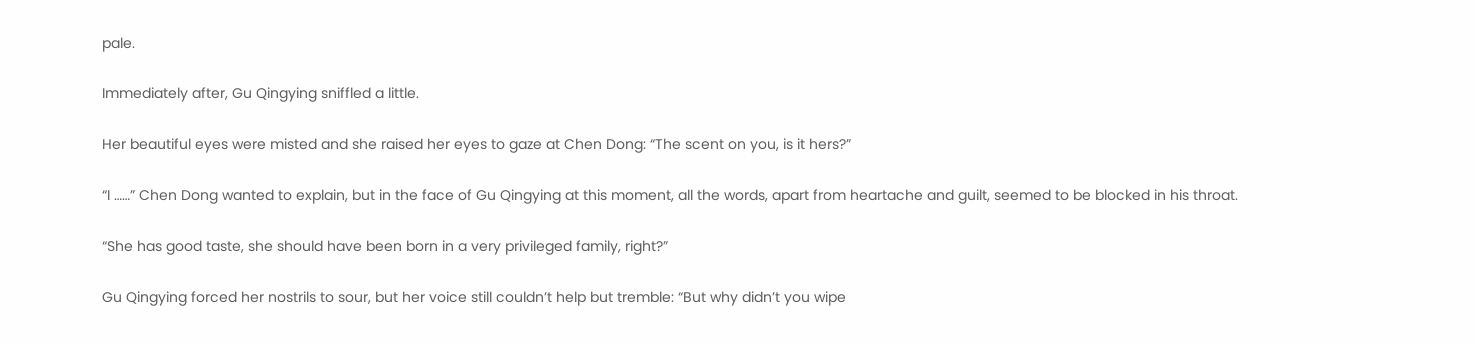pale.

Immediately after, Gu Qingying sniffled a little.

Her beautiful eyes were misted and she raised her eyes to gaze at Chen Dong: “The scent on you, is it hers?”

“I ……” Chen Dong wanted to explain, but in the face of Gu Qingying at this moment, all the words, apart from heartache and guilt, seemed to be blocked in his throat.

“She has good taste, she should have been born in a very privileged family, right?”

Gu Qingying forced her nostrils to sour, but her voice still couldn’t help but tremble: “But why didn’t you wipe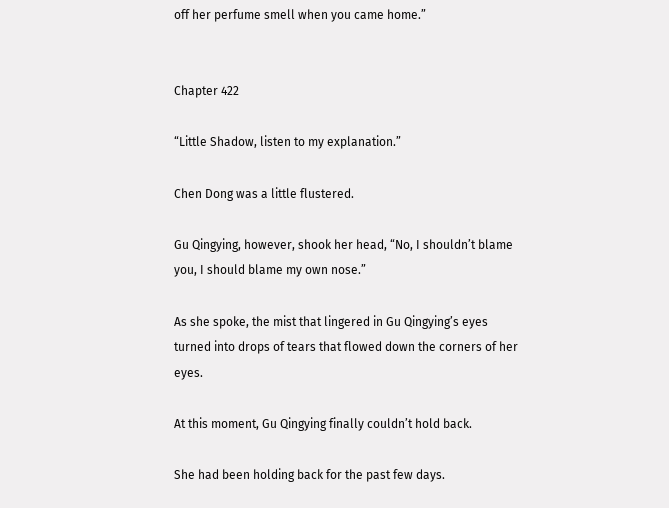off her perfume smell when you came home.”


Chapter 422

“Little Shadow, listen to my explanation.”

Chen Dong was a little flustered.

Gu Qingying, however, shook her head, “No, I shouldn’t blame you, I should blame my own nose.”

As she spoke, the mist that lingered in Gu Qingying’s eyes turned into drops of tears that flowed down the corners of her eyes.

At this moment, Gu Qingying finally couldn’t hold back.

She had been holding back for the past few days.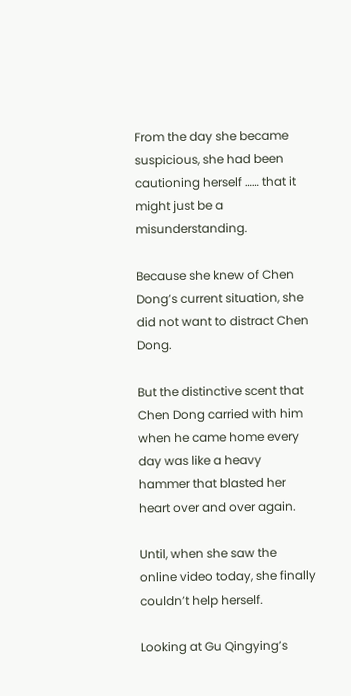From the day she became suspicious, she had been cautioning herself …… that it might just be a misunderstanding.

Because she knew of Chen Dong’s current situation, she did not want to distract Chen Dong.

But the distinctive scent that Chen Dong carried with him when he came home every day was like a heavy hammer that blasted her heart over and over again.

Until, when she saw the online video today, she finally couldn’t help herself.

Looking at Gu Qingying’s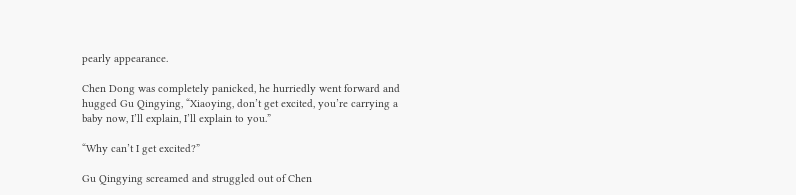pearly appearance.

Chen Dong was completely panicked, he hurriedly went forward and hugged Gu Qingying, “Xiaoying, don’t get excited, you’re carrying a baby now, I’ll explain, I’ll explain to you.”

“Why can’t I get excited?”

Gu Qingying screamed and struggled out of Chen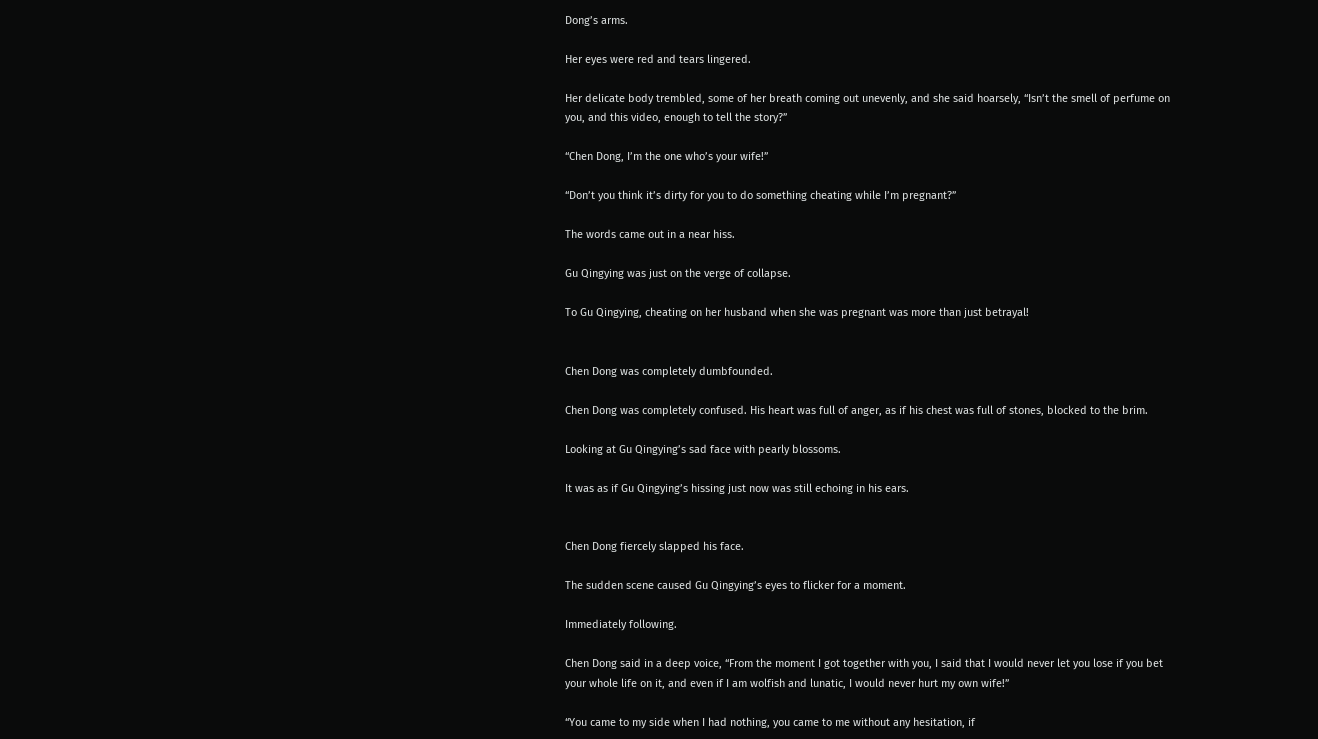Dong’s arms.

Her eyes were red and tears lingered.

Her delicate body trembled, some of her breath coming out unevenly, and she said hoarsely, “Isn’t the smell of perfume on you, and this video, enough to tell the story?”

“Chen Dong, I’m the one who’s your wife!”

“Don’t you think it’s dirty for you to do something cheating while I’m pregnant?”

The words came out in a near hiss.

Gu Qingying was just on the verge of collapse.

To Gu Qingying, cheating on her husband when she was pregnant was more than just betrayal!


Chen Dong was completely dumbfounded.

Chen Dong was completely confused. His heart was full of anger, as if his chest was full of stones, blocked to the brim.

Looking at Gu Qingying’s sad face with pearly blossoms.

It was as if Gu Qingying’s hissing just now was still echoing in his ears.


Chen Dong fiercely slapped his face.

The sudden scene caused Gu Qingying’s eyes to flicker for a moment.

Immediately following.

Chen Dong said in a deep voice, “From the moment I got together with you, I said that I would never let you lose if you bet your whole life on it, and even if I am wolfish and lunatic, I would never hurt my own wife!”

“You came to my side when I had nothing, you came to me without any hesitation, if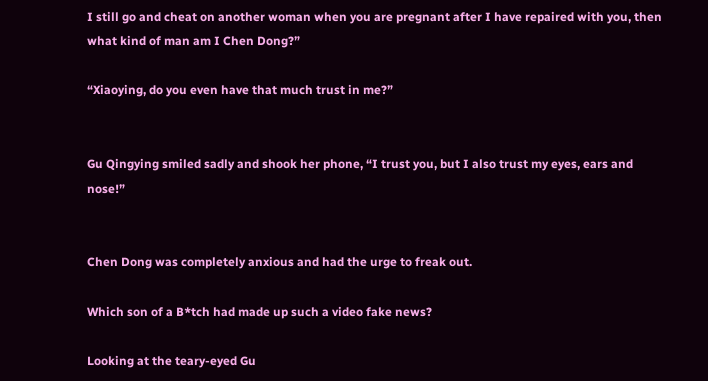I still go and cheat on another woman when you are pregnant after I have repaired with you, then what kind of man am I Chen Dong?”

“Xiaoying, do you even have that much trust in me?”


Gu Qingying smiled sadly and shook her phone, “I trust you, but I also trust my eyes, ears and nose!”


Chen Dong was completely anxious and had the urge to freak out.

Which son of a B*tch had made up such a video fake news?

Looking at the teary-eyed Gu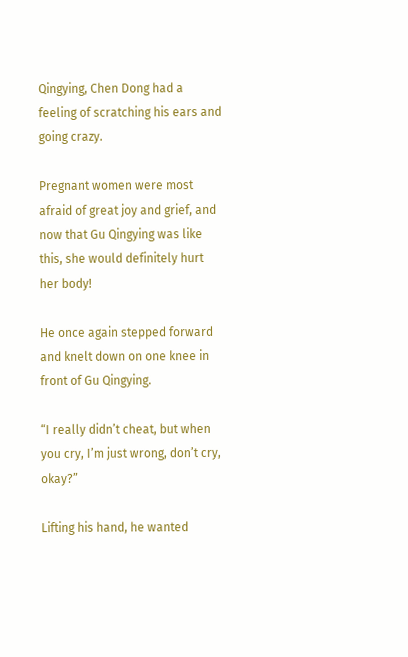Qingying, Chen Dong had a feeling of scratching his ears and going crazy.

Pregnant women were most afraid of great joy and grief, and now that Gu Qingying was like this, she would definitely hurt her body!

He once again stepped forward and knelt down on one knee in front of Gu Qingying.

“I really didn’t cheat, but when you cry, I’m just wrong, don’t cry, okay?”

Lifting his hand, he wanted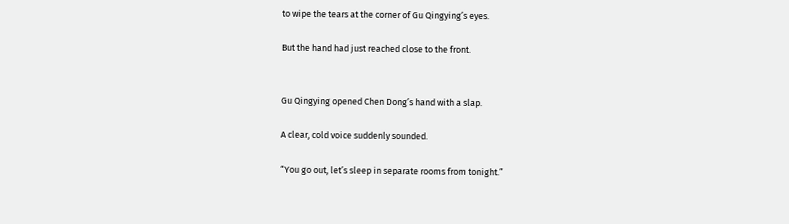to wipe the tears at the corner of Gu Qingying’s eyes.

But the hand had just reached close to the front.


Gu Qingying opened Chen Dong’s hand with a slap.

A clear, cold voice suddenly sounded.

“You go out, let’s sleep in separate rooms from tonight.”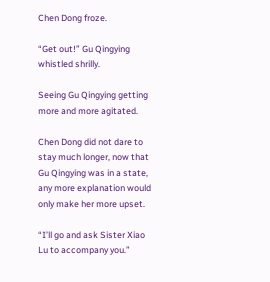Chen Dong froze.

“Get out!” Gu Qingying whistled shrilly.

Seeing Gu Qingying getting more and more agitated.

Chen Dong did not dare to stay much longer, now that Gu Qingying was in a state, any more explanation would only make her more upset.

“I’ll go and ask Sister Xiao Lu to accompany you.”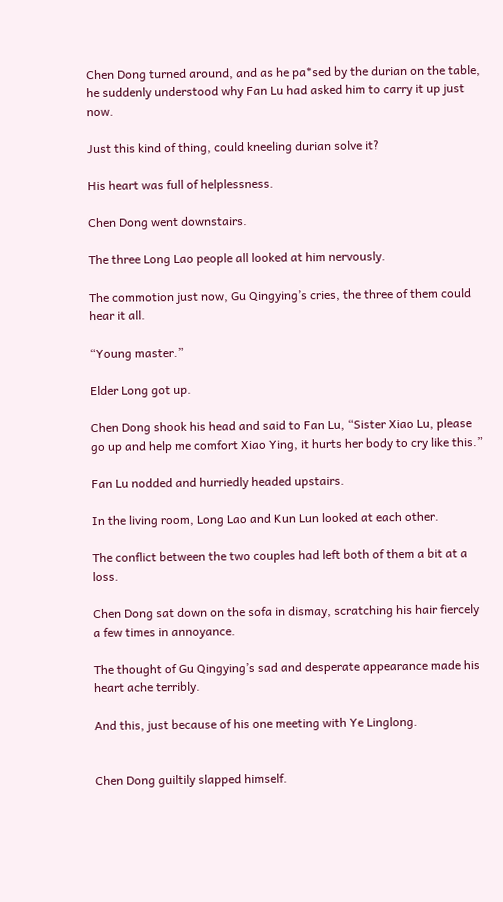Chen Dong turned around, and as he pa*sed by the durian on the table, he suddenly understood why Fan Lu had asked him to carry it up just now.

Just this kind of thing, could kneeling durian solve it?

His heart was full of helplessness.

Chen Dong went downstairs.

The three Long Lao people all looked at him nervously.

The commotion just now, Gu Qingying’s cries, the three of them could hear it all.

“Young master.”

Elder Long got up.

Chen Dong shook his head and said to Fan Lu, “Sister Xiao Lu, please go up and help me comfort Xiao Ying, it hurts her body to cry like this.”

Fan Lu nodded and hurriedly headed upstairs.

In the living room, Long Lao and Kun Lun looked at each other.

The conflict between the two couples had left both of them a bit at a loss.

Chen Dong sat down on the sofa in dismay, scratching his hair fiercely a few times in annoyance.

The thought of Gu Qingying’s sad and desperate appearance made his heart ache terribly.

And this, just because of his one meeting with Ye Linglong.


Chen Dong guiltily slapped himself.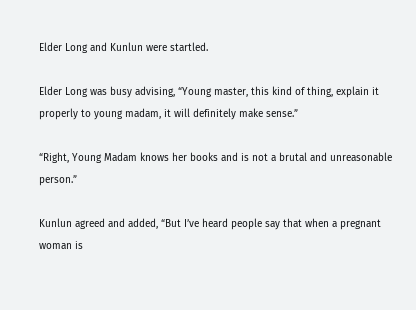Elder Long and Kunlun were startled.

Elder Long was busy advising, “Young master, this kind of thing, explain it properly to young madam, it will definitely make sense.”

“Right, Young Madam knows her books and is not a brutal and unreasonable person.”

Kunlun agreed and added, “But I’ve heard people say that when a pregnant woman is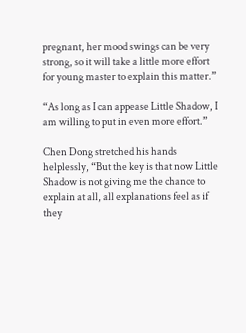pregnant, her mood swings can be very strong, so it will take a little more effort for young master to explain this matter.”

“As long as I can appease Little Shadow, I am willing to put in even more effort.”

Chen Dong stretched his hands helplessly, “But the key is that now Little Shadow is not giving me the chance to explain at all, all explanations feel as if they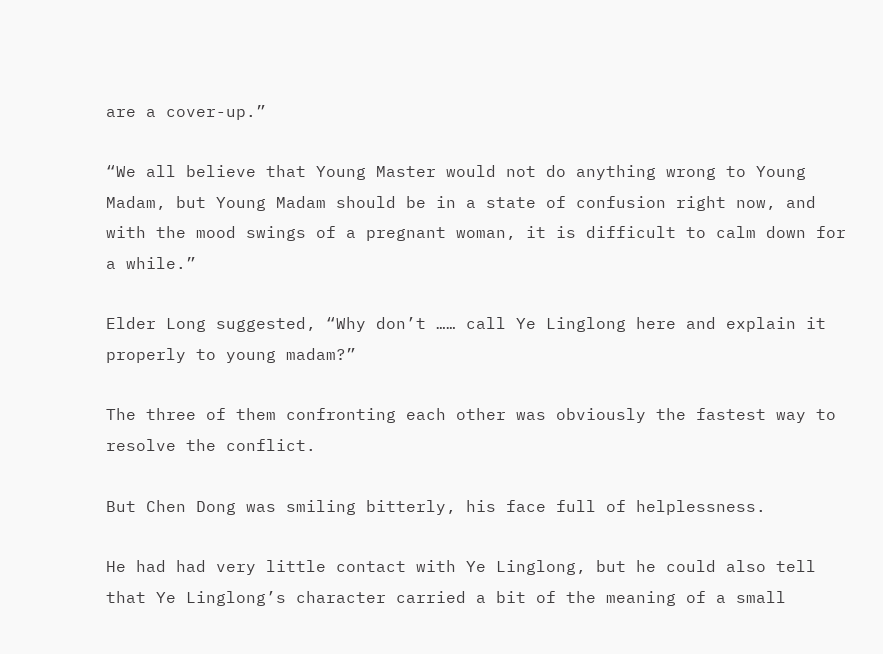are a cover-up.”

“We all believe that Young Master would not do anything wrong to Young Madam, but Young Madam should be in a state of confusion right now, and with the mood swings of a pregnant woman, it is difficult to calm down for a while.”

Elder Long suggested, “Why don’t …… call Ye Linglong here and explain it properly to young madam?”

The three of them confronting each other was obviously the fastest way to resolve the conflict.

But Chen Dong was smiling bitterly, his face full of helplessness.

He had had very little contact with Ye Linglong, but he could also tell that Ye Linglong’s character carried a bit of the meaning of a small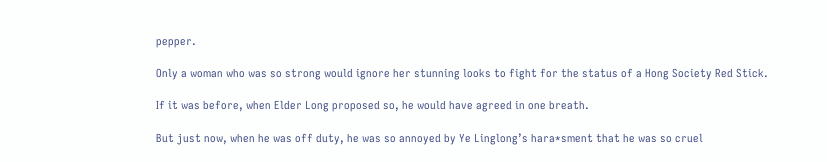pepper.

Only a woman who was so strong would ignore her stunning looks to fight for the status of a Hong Society Red Stick.

If it was before, when Elder Long proposed so, he would have agreed in one breath.

But just now, when he was off duty, he was so annoyed by Ye Linglong’s hara*sment that he was so cruel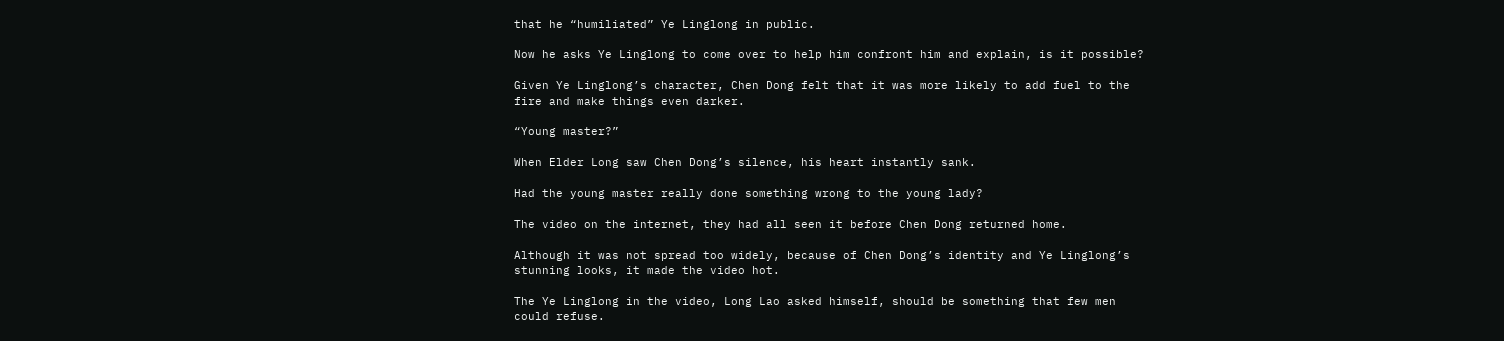that he “humiliated” Ye Linglong in public.

Now he asks Ye Linglong to come over to help him confront him and explain, is it possible?

Given Ye Linglong’s character, Chen Dong felt that it was more likely to add fuel to the fire and make things even darker.

“Young master?”

When Elder Long saw Chen Dong’s silence, his heart instantly sank.

Had the young master really done something wrong to the young lady?

The video on the internet, they had all seen it before Chen Dong returned home.

Although it was not spread too widely, because of Chen Dong’s identity and Ye Linglong’s stunning looks, it made the video hot.

The Ye Linglong in the video, Long Lao asked himself, should be something that few men could refuse.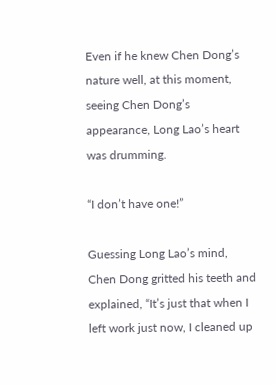Even if he knew Chen Dong’s nature well, at this moment, seeing Chen Dong’s appearance, Long Lao’s heart was drumming.

“I don’t have one!”

Guessing Long Lao’s mind, Chen Dong gritted his teeth and explained, “It’s just that when I left work just now, I cleaned up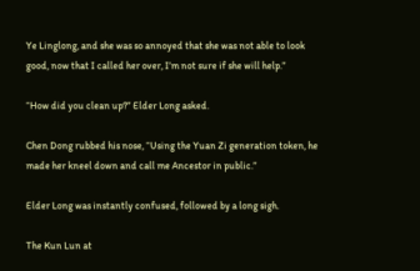Ye Linglong, and she was so annoyed that she was not able to look good, now that I called her over, I’m not sure if she will help.”

“How did you clean up?” Elder Long asked.

Chen Dong rubbed his nose, “Using the Yuan Zi generation token, he made her kneel down and call me Ancestor in public.”

Elder Long was instantly confused, followed by a long sigh.

The Kun Lun at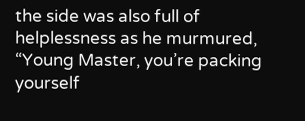the side was also full of helplessness as he murmured, “Young Master, you’re packing yourself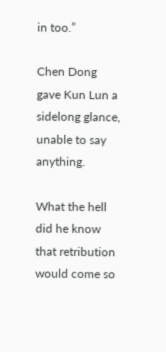in too.”

Chen Dong gave Kun Lun a sidelong glance, unable to say anything.

What the hell did he know that retribution would come so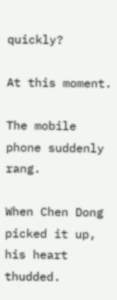quickly?

At this moment.

The mobile phone suddenly rang.

When Chen Dong picked it up, his heart thudded.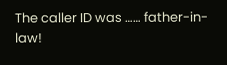The caller ID was …… father-in-law!